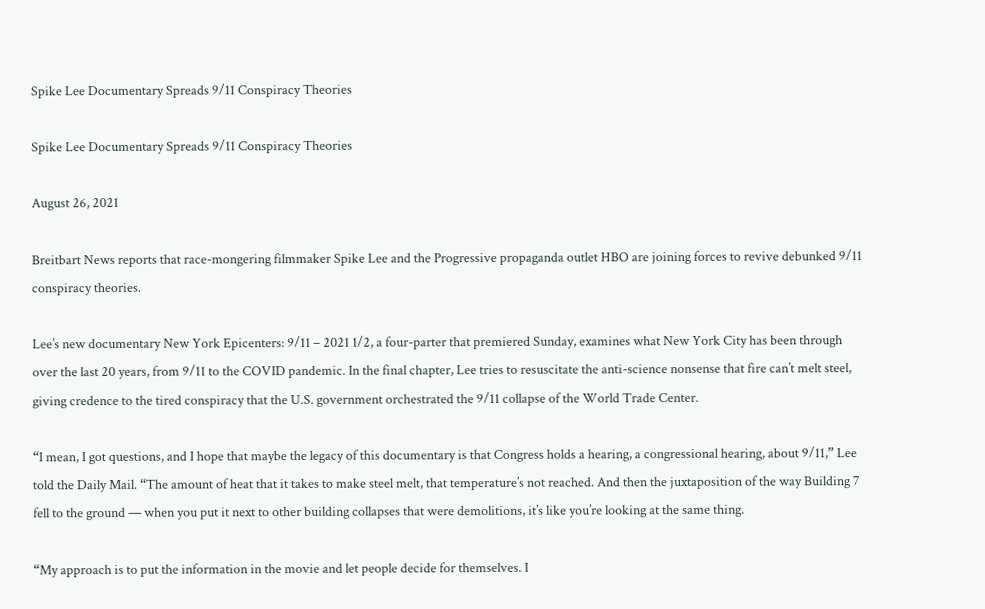Spike Lee Documentary Spreads 9/11 Conspiracy Theories

Spike Lee Documentary Spreads 9/11 Conspiracy Theories

August 26, 2021

Breitbart News reports that race-mongering filmmaker Spike Lee and the Progressive propaganda outlet HBO are joining forces to revive debunked 9/11 conspiracy theories.

Lee’s new documentary New York Epicenters: 9/11 – 2021 1/2, a four-parter that premiered Sunday, examines what New York City has been through over the last 20 years, from 9/11 to the COVID pandemic. In the final chapter, Lee tries to resuscitate the anti-science nonsense that fire can’t melt steel, giving credence to the tired conspiracy that the U.S. government orchestrated the 9/11 collapse of the World Trade Center.

“I mean, I got questions, and I hope that maybe the legacy of this documentary is that Congress holds a hearing, a congressional hearing, about 9/11,” Lee told the Daily Mail. “The amount of heat that it takes to make steel melt, that temperature’s not reached. And then the juxtaposition of the way Building 7 fell to the ground — when you put it next to other building collapses that were demolitions, it’s like you’re looking at the same thing.

“My approach is to put the information in the movie and let people decide for themselves. I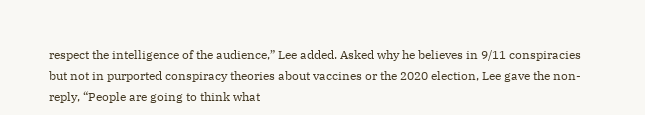respect the intelligence of the audience,” Lee added. Asked why he believes in 9/11 conspiracies but not in purported conspiracy theories about vaccines or the 2020 election, Lee gave the non-reply, “People are going to think what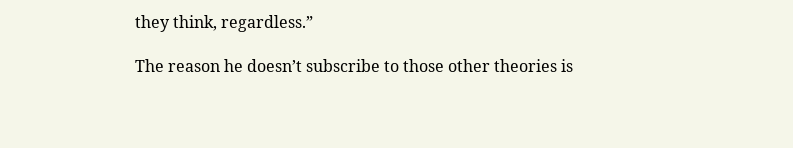they think, regardless.”

The reason he doesn’t subscribe to those other theories is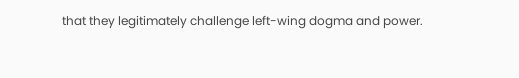that they legitimately challenge left-wing dogma and power.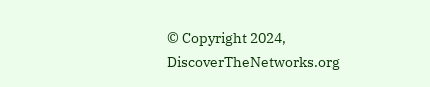© Copyright 2024, DiscoverTheNetworks.org